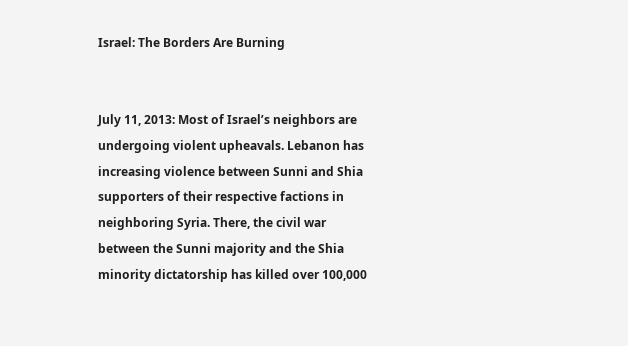Israel: The Borders Are Burning


July 11, 2013: Most of Israel’s neighbors are undergoing violent upheavals. Lebanon has increasing violence between Sunni and Shia supporters of their respective factions in neighboring Syria. There, the civil war between the Sunni majority and the Shia minority dictatorship has killed over 100,000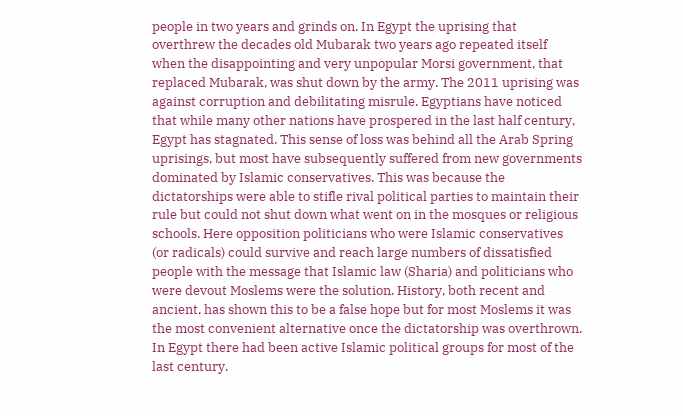people in two years and grinds on. In Egypt the uprising that overthrew the decades old Mubarak two years ago repeated itself when the disappointing and very unpopular Morsi government, that replaced Mubarak, was shut down by the army. The 2011 uprising was against corruption and debilitating misrule. Egyptians have noticed that while many other nations have prospered in the last half century, Egypt has stagnated. This sense of loss was behind all the Arab Spring uprisings, but most have subsequently suffered from new governments dominated by Islamic conservatives. This was because the dictatorships were able to stifle rival political parties to maintain their rule but could not shut down what went on in the mosques or religious schools. Here opposition politicians who were Islamic conservatives (or radicals) could survive and reach large numbers of dissatisfied people with the message that Islamic law (Sharia) and politicians who were devout Moslems were the solution. History, both recent and ancient, has shown this to be a false hope but for most Moslems it was the most convenient alternative once the dictatorship was overthrown. In Egypt there had been active Islamic political groups for most of the last century.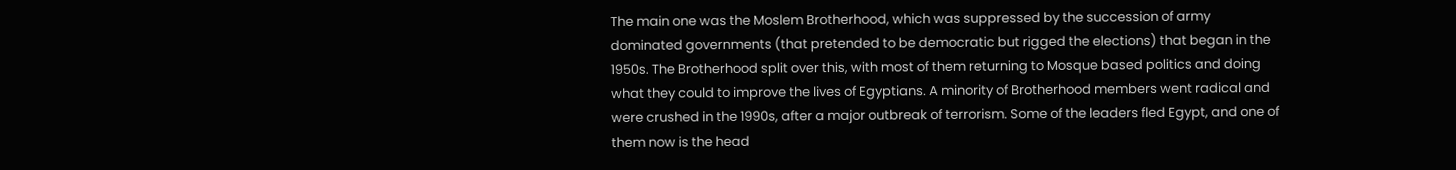The main one was the Moslem Brotherhood, which was suppressed by the succession of army dominated governments (that pretended to be democratic but rigged the elections) that began in the 1950s. The Brotherhood split over this, with most of them returning to Mosque based politics and doing what they could to improve the lives of Egyptians. A minority of Brotherhood members went radical and were crushed in the 1990s, after a major outbreak of terrorism. Some of the leaders fled Egypt, and one of them now is the head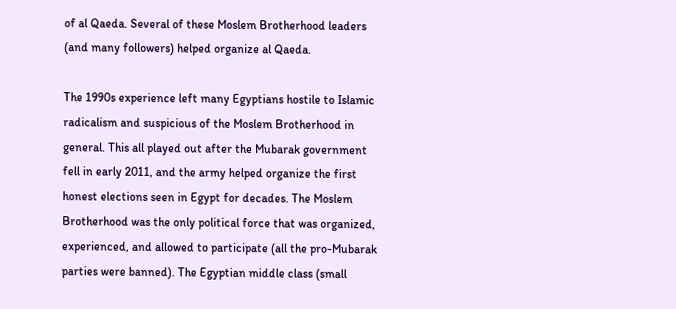of al Qaeda. Several of these Moslem Brotherhood leaders (and many followers) helped organize al Qaeda.

The 1990s experience left many Egyptians hostile to Islamic radicalism and suspicious of the Moslem Brotherhood in general. This all played out after the Mubarak government fell in early 2011, and the army helped organize the first honest elections seen in Egypt for decades. The Moslem Brotherhood was the only political force that was organized, experienced, and allowed to participate (all the pro-Mubarak parties were banned). The Egyptian middle class (small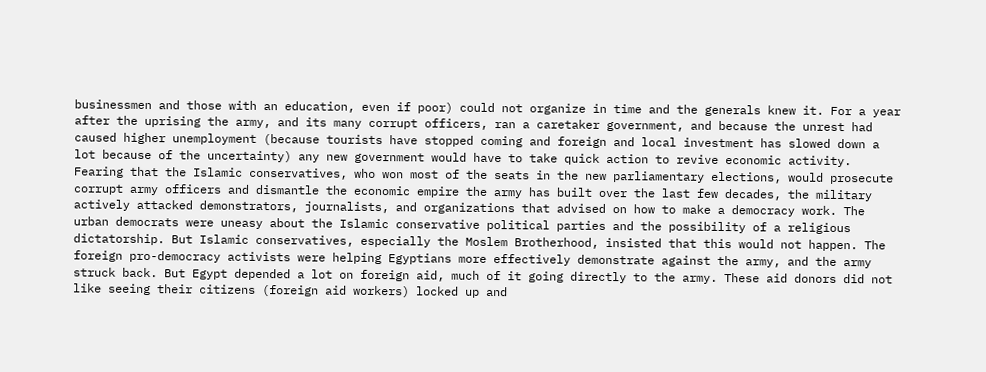businessmen and those with an education, even if poor) could not organize in time and the generals knew it. For a year after the uprising the army, and its many corrupt officers, ran a caretaker government, and because the unrest had caused higher unemployment (because tourists have stopped coming and foreign and local investment has slowed down a lot because of the uncertainty) any new government would have to take quick action to revive economic activity. Fearing that the Islamic conservatives, who won most of the seats in the new parliamentary elections, would prosecute corrupt army officers and dismantle the economic empire the army has built over the last few decades, the military actively attacked demonstrators, journalists, and organizations that advised on how to make a democracy work. The urban democrats were uneasy about the Islamic conservative political parties and the possibility of a religious dictatorship. But Islamic conservatives, especially the Moslem Brotherhood, insisted that this would not happen. The foreign pro-democracy activists were helping Egyptians more effectively demonstrate against the army, and the army struck back. But Egypt depended a lot on foreign aid, much of it going directly to the army. These aid donors did not like seeing their citizens (foreign aid workers) locked up and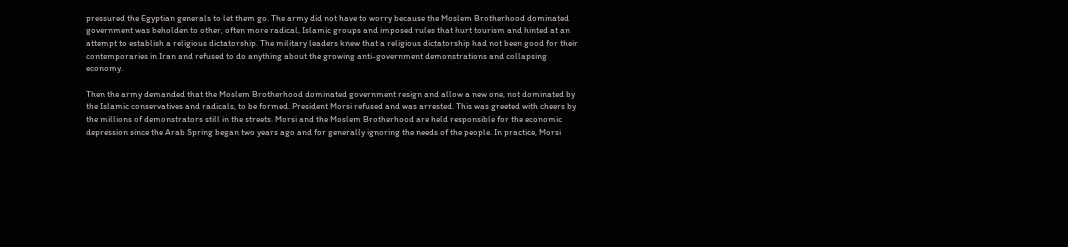pressured the Egyptian generals to let them go. The army did not have to worry because the Moslem Brotherhood dominated government was beholden to other, often more radical, Islamic groups and imposed rules that hurt tourism and hinted at an attempt to establish a religious dictatorship. The military leaders knew that a religious dictatorship had not been good for their contemporaries in Iran and refused to do anything about the growing anti-government demonstrations and collapsing economy.

Then the army demanded that the Moslem Brotherhood dominated government resign and allow a new one, not dominated by the Islamic conservatives and radicals, to be formed. President Morsi refused and was arrested. This was greeted with cheers by the millions of demonstrators still in the streets. Morsi and the Moslem Brotherhood are held responsible for the economic depression since the Arab Spring began two years ago and for generally ignoring the needs of the people. In practice, Morsi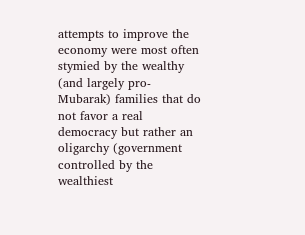attempts to improve the economy were most often stymied by the wealthy (and largely pro-Mubarak) families that do not favor a real democracy but rather an oligarchy (government controlled by the wealthiest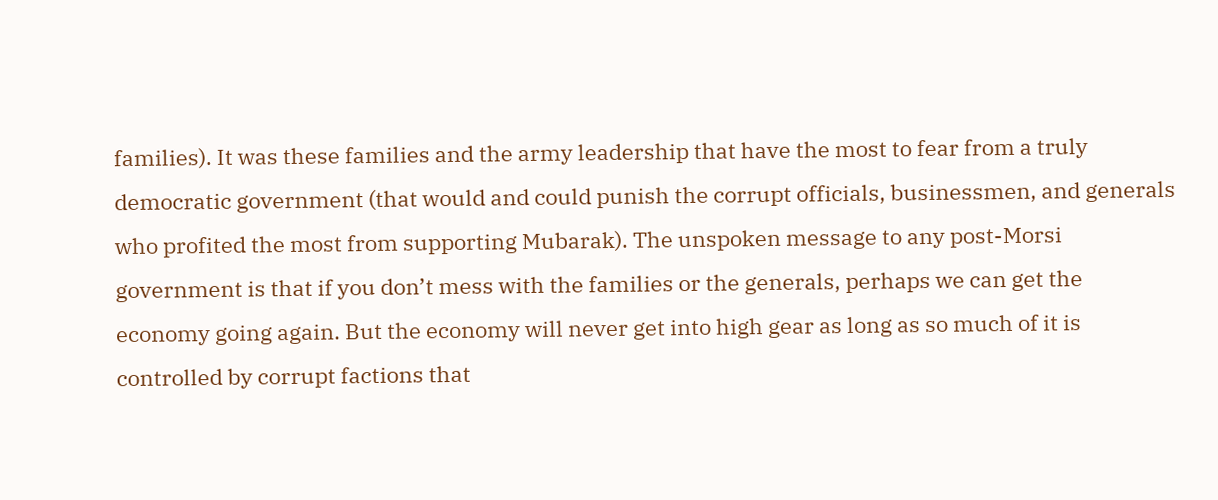families). It was these families and the army leadership that have the most to fear from a truly democratic government (that would and could punish the corrupt officials, businessmen, and generals who profited the most from supporting Mubarak). The unspoken message to any post-Morsi government is that if you don’t mess with the families or the generals, perhaps we can get the economy going again. But the economy will never get into high gear as long as so much of it is controlled by corrupt factions that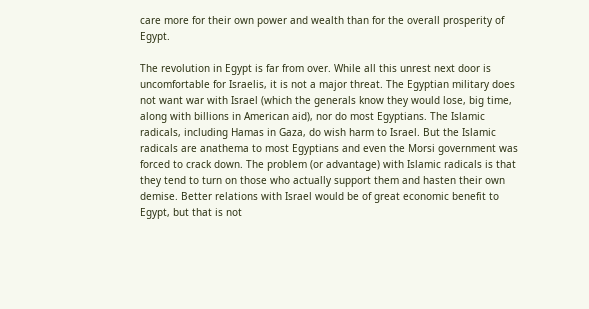care more for their own power and wealth than for the overall prosperity of Egypt.

The revolution in Egypt is far from over. While all this unrest next door is uncomfortable for Israelis, it is not a major threat. The Egyptian military does not want war with Israel (which the generals know they would lose, big time, along with billions in American aid), nor do most Egyptians. The Islamic radicals, including Hamas in Gaza, do wish harm to Israel. But the Islamic radicals are anathema to most Egyptians and even the Morsi government was forced to crack down. The problem (or advantage) with Islamic radicals is that they tend to turn on those who actually support them and hasten their own demise. Better relations with Israel would be of great economic benefit to Egypt, but that is not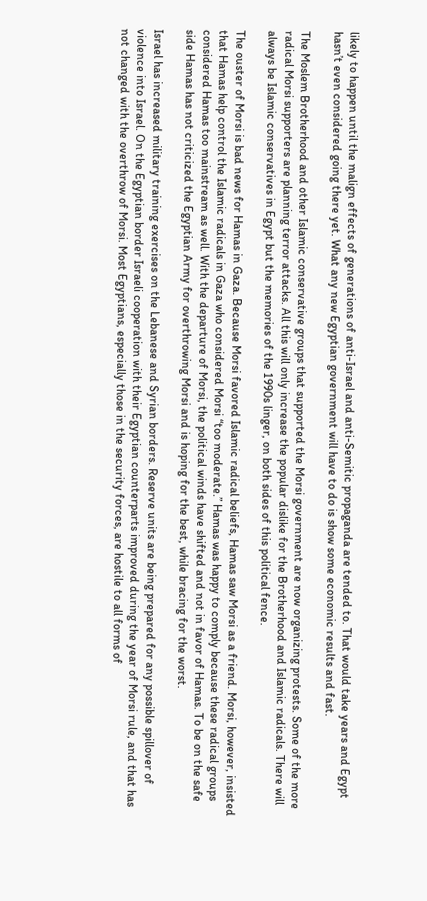likely to happen until the malign effects of generations of anti-Israel and anti-Semitic propaganda are tended to. That would take years and Egypt hasn’t even considered going there yet. What any new Egyptian government will have to do is show some economic results and fast.

The Moslem Brotherhood and other Islamic conservative groups that supported the Morsi government are now organizing protests. Some of the more radical Morsi supporters are planning terror attacks. All this will only increase the popular dislike for the Brotherhood and Islamic radicals. There will always be Islamic conservatives in Egypt but the memories of the 1990s linger, on both sides of this political fence.

The ouster of Morsi is bad news for Hamas in Gaza. Because Morsi favored Islamic radical beliefs, Hamas saw Morsi as a friend. Morsi, however, insisted that Hamas help control the Islamic radicals in Gaza who considered Morsi “too moderate.” Hamas was happy to comply because these radical groups considered Hamas too mainstream as well. With the departure of Morsi, the political winds have shifted and not in favor of Hamas. To be on the safe side Hamas has not criticized the Egyptian Army for overthrowing Morsi and is hoping for the best, while bracing for the worst.

Israel has increased military training exercises on the Lebanese and Syrian borders. Reserve units are being prepared for any possible spillover of violence into Israel. On the Egyptian border Israeli cooperation with their Egyptian counterparts improved during the year of Morsi rule, and that has not changed with the overthrow of Morsi. Most Egyptians, especially those in the security forces, are hostile to all forms of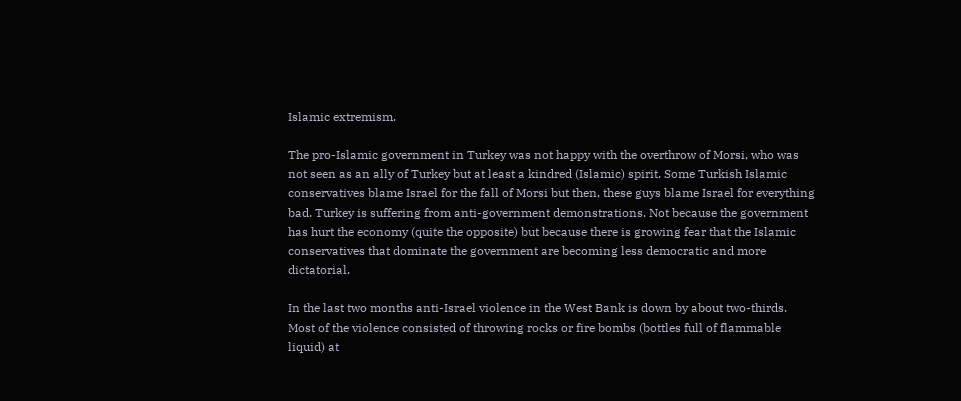Islamic extremism.

The pro-Islamic government in Turkey was not happy with the overthrow of Morsi, who was not seen as an ally of Turkey but at least a kindred (Islamic) spirit. Some Turkish Islamic conservatives blame Israel for the fall of Morsi but then, these guys blame Israel for everything bad. Turkey is suffering from anti-government demonstrations. Not because the government has hurt the economy (quite the opposite) but because there is growing fear that the Islamic conservatives that dominate the government are becoming less democratic and more dictatorial.

In the last two months anti-Israel violence in the West Bank is down by about two-thirds. Most of the violence consisted of throwing rocks or fire bombs (bottles full of flammable liquid) at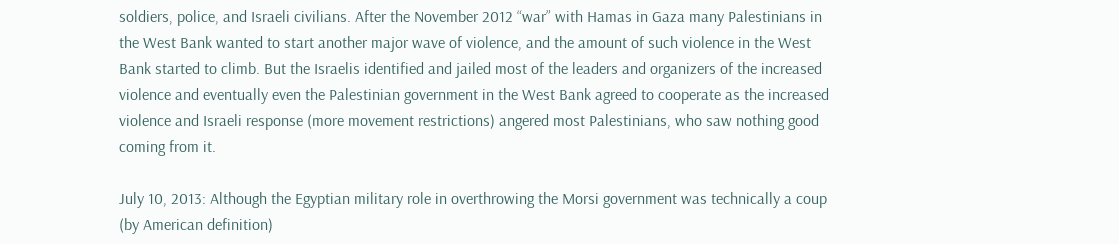soldiers, police, and Israeli civilians. After the November 2012 “war” with Hamas in Gaza many Palestinians in the West Bank wanted to start another major wave of violence, and the amount of such violence in the West Bank started to climb. But the Israelis identified and jailed most of the leaders and organizers of the increased violence and eventually even the Palestinian government in the West Bank agreed to cooperate as the increased violence and Israeli response (more movement restrictions) angered most Palestinians, who saw nothing good coming from it.

July 10, 2013: Although the Egyptian military role in overthrowing the Morsi government was technically a coup (by American definition)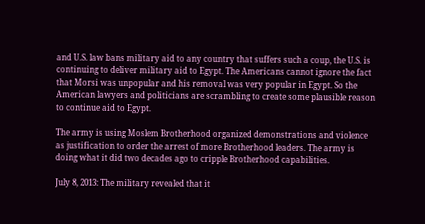and U.S. law bans military aid to any country that suffers such a coup, the U.S. is continuing to deliver military aid to Egypt. The Americans cannot ignore the fact that Morsi was unpopular and his removal was very popular in Egypt. So the American lawyers and politicians are scrambling to create some plausible reason to continue aid to Egypt.

The army is using Moslem Brotherhood organized demonstrations and violence as justification to order the arrest of more Brotherhood leaders. The army is doing what it did two decades ago to cripple Brotherhood capabilities.

July 8, 2013: The military revealed that it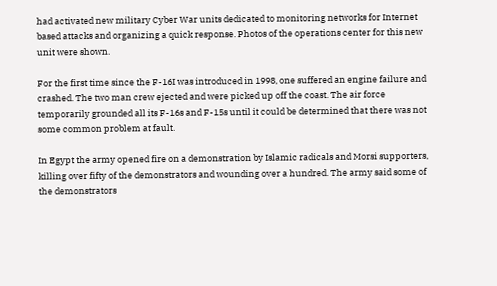had activated new military Cyber War units dedicated to monitoring networks for Internet based attacks and organizing a quick response. Photos of the operations center for this new unit were shown.

For the first time since the F-16I was introduced in 1998, one suffered an engine failure and crashed. The two man crew ejected and were picked up off the coast. The air force temporarily grounded all its F-16s and F-15s until it could be determined that there was not some common problem at fault.

In Egypt the army opened fire on a demonstration by Islamic radicals and Morsi supporters, killing over fifty of the demonstrators and wounding over a hundred. The army said some of the demonstrators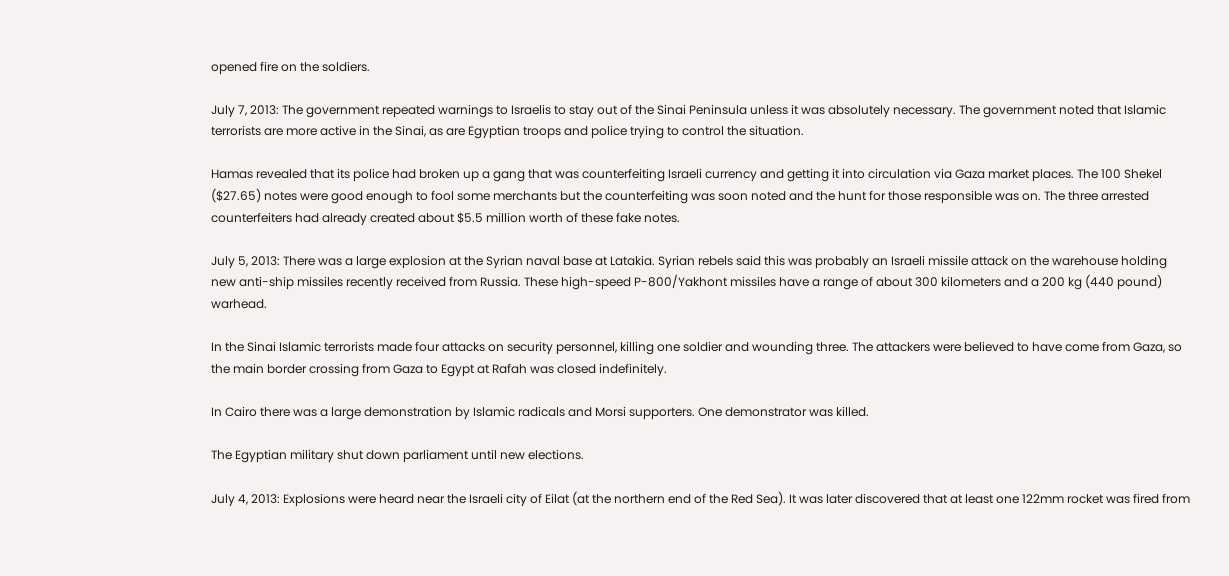opened fire on the soldiers.

July 7, 2013: The government repeated warnings to Israelis to stay out of the Sinai Peninsula unless it was absolutely necessary. The government noted that Islamic terrorists are more active in the Sinai, as are Egyptian troops and police trying to control the situation.

Hamas revealed that its police had broken up a gang that was counterfeiting Israeli currency and getting it into circulation via Gaza market places. The 100 Shekel ($27.65) notes were good enough to fool some merchants but the counterfeiting was soon noted and the hunt for those responsible was on. The three arrested counterfeiters had already created about $5.5 million worth of these fake notes.

July 5, 2013: There was a large explosion at the Syrian naval base at Latakia. Syrian rebels said this was probably an Israeli missile attack on the warehouse holding new anti-ship missiles recently received from Russia. These high-speed P-800/Yakhont missiles have a range of about 300 kilometers and a 200 kg (440 pound) warhead.

In the Sinai Islamic terrorists made four attacks on security personnel, killing one soldier and wounding three. The attackers were believed to have come from Gaza, so the main border crossing from Gaza to Egypt at Rafah was closed indefinitely.

In Cairo there was a large demonstration by Islamic radicals and Morsi supporters. One demonstrator was killed.

The Egyptian military shut down parliament until new elections.

July 4, 2013: Explosions were heard near the Israeli city of Eilat (at the northern end of the Red Sea). It was later discovered that at least one 122mm rocket was fired from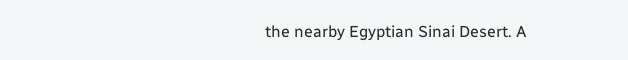the nearby Egyptian Sinai Desert. A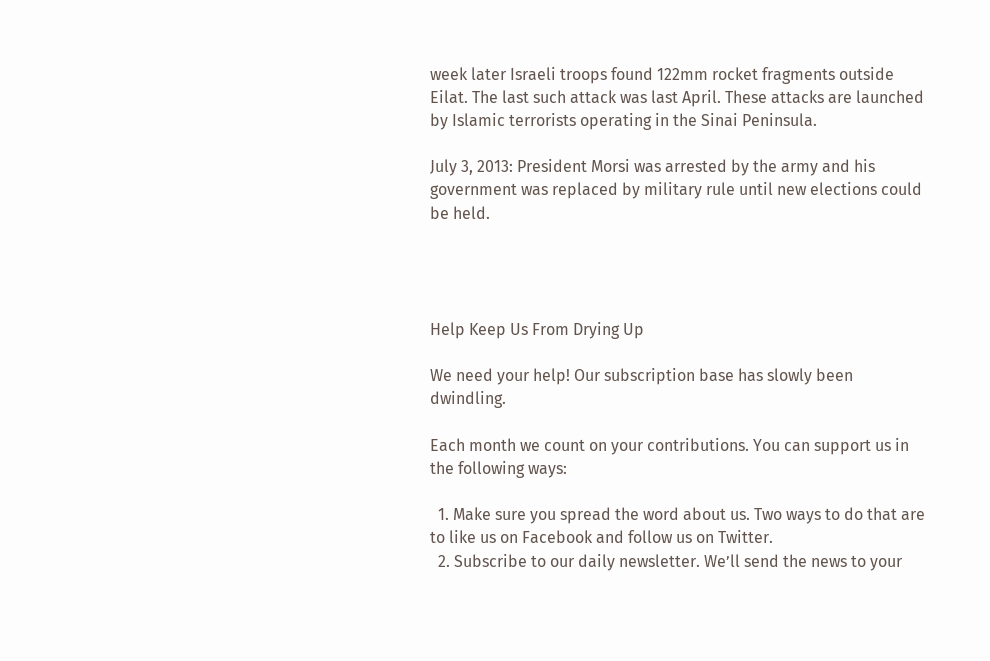week later Israeli troops found 122mm rocket fragments outside Eilat. The last such attack was last April. These attacks are launched by Islamic terrorists operating in the Sinai Peninsula.

July 3, 2013: President Morsi was arrested by the army and his government was replaced by military rule until new elections could be held.




Help Keep Us From Drying Up

We need your help! Our subscription base has slowly been dwindling.

Each month we count on your contributions. You can support us in the following ways:

  1. Make sure you spread the word about us. Two ways to do that are to like us on Facebook and follow us on Twitter.
  2. Subscribe to our daily newsletter. We’ll send the news to your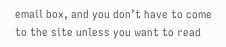email box, and you don’t have to come to the site unless you want to read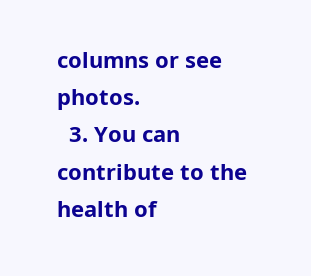columns or see photos.
  3. You can contribute to the health of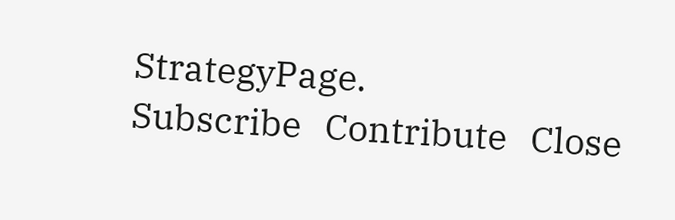StrategyPage.
Subscribe   Contribute   Close